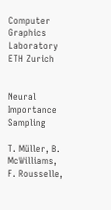Computer Graphics Laboratory ETH Zurich


Neural Importance Sampling

T. Müller, B. McWilliams, F. Rousselle,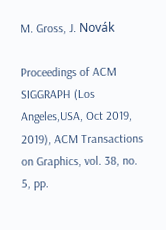M. Gross, J. Novák

Proceedings of ACM SIGGRAPH (Los Angeles,USA, Oct 2019, 2019), ACM Transactions on Graphics, vol. 38, no. 5, pp.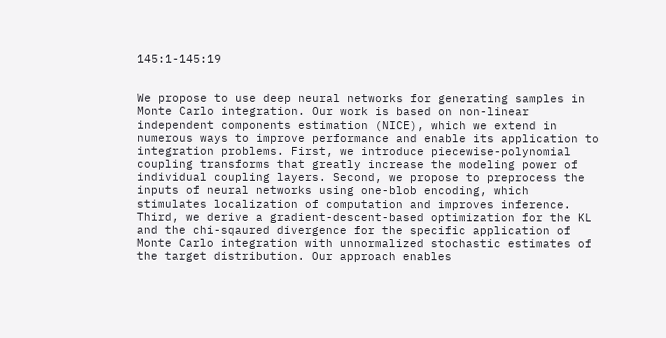145:1-145:19


We propose to use deep neural networks for generating samples in Monte Carlo integration. Our work is based on non-linear independent components estimation (NICE), which we extend in numerous ways to improve performance and enable its application to integration problems. First, we introduce piecewise-polynomial coupling transforms that greatly increase the modeling power of individual coupling layers. Second, we propose to preprocess the inputs of neural networks using one-blob encoding, which stimulates localization of computation and improves inference. Third, we derive a gradient-descent-based optimization for the KL and the chi-sqaured divergence for the specific application of Monte Carlo integration with unnormalized stochastic estimates of the target distribution. Our approach enables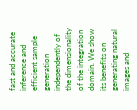fast and accurate inference and efficient sample generation independently of the dimensionality of the integration domain. We show its benefits on generating natural images and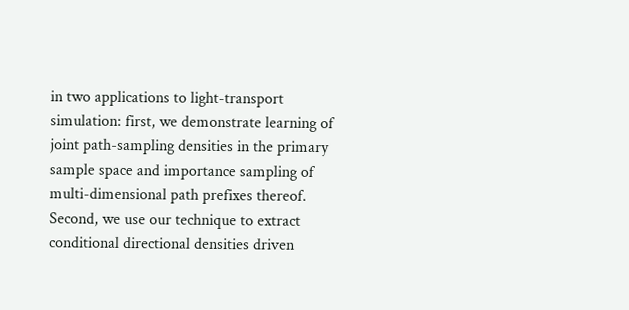in two applications to light-transport simulation: first, we demonstrate learning of joint path-sampling densities in the primary sample space and importance sampling of multi-dimensional path prefixes thereof. Second, we use our technique to extract conditional directional densities driven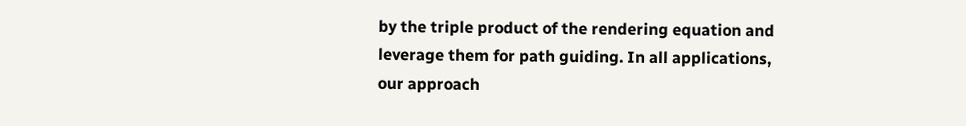by the triple product of the rendering equation and leverage them for path guiding. In all applications, our approach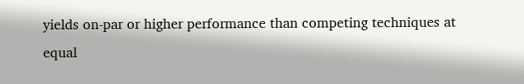yields on-par or higher performance than competing techniques at equal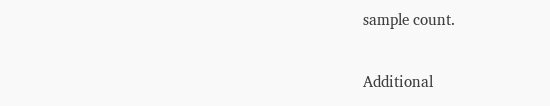sample count.

Additional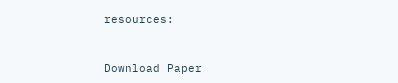resources:


Download Paper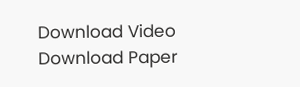Download Video
Download Paper